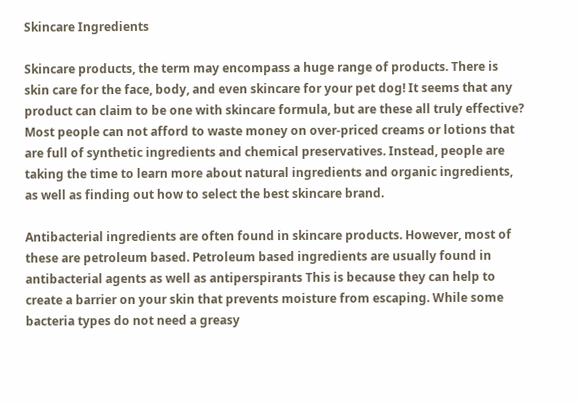Skincare Ingredients

Skincare products, the term may encompass a huge range of products. There is skin care for the face, body, and even skincare for your pet dog! It seems that any product can claim to be one with skincare formula, but are these all truly effective? Most people can not afford to waste money on over-priced creams or lotions that are full of synthetic ingredients and chemical preservatives. Instead, people are taking the time to learn more about natural ingredients and organic ingredients, as well as finding out how to select the best skincare brand.

Antibacterial ingredients are often found in skincare products. However, most of these are petroleum based. Petroleum based ingredients are usually found in antibacterial agents as well as antiperspirants This is because they can help to create a barrier on your skin that prevents moisture from escaping. While some bacteria types do not need a greasy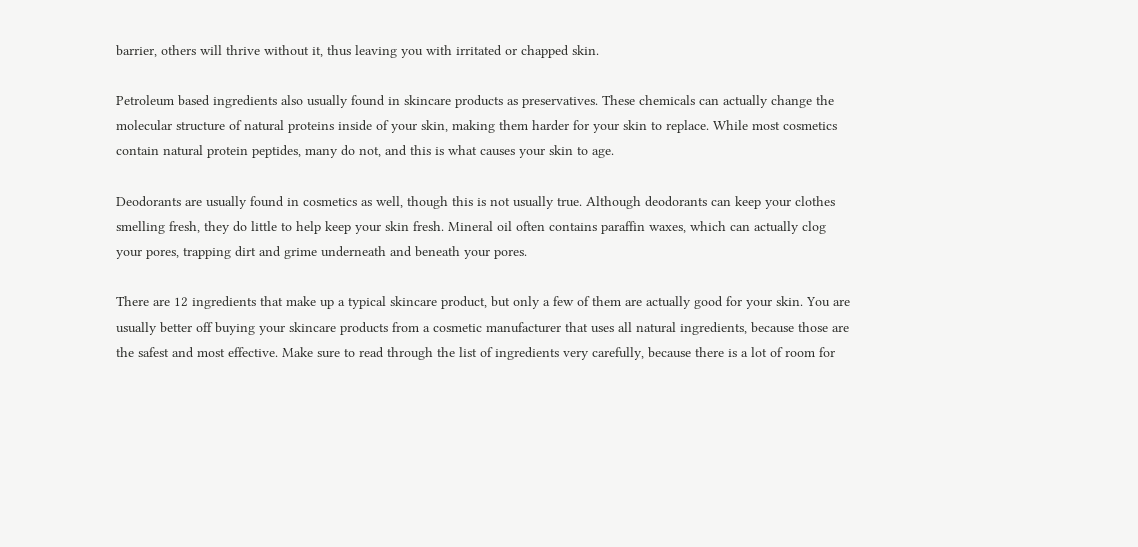barrier, others will thrive without it, thus leaving you with irritated or chapped skin.

Petroleum based ingredients also usually found in skincare products as preservatives. These chemicals can actually change the molecular structure of natural proteins inside of your skin, making them harder for your skin to replace. While most cosmetics contain natural protein peptides, many do not, and this is what causes your skin to age.

Deodorants are usually found in cosmetics as well, though this is not usually true. Although deodorants can keep your clothes smelling fresh, they do little to help keep your skin fresh. Mineral oil often contains paraffin waxes, which can actually clog your pores, trapping dirt and grime underneath and beneath your pores.

There are 12 ingredients that make up a typical skincare product, but only a few of them are actually good for your skin. You are usually better off buying your skincare products from a cosmetic manufacturer that uses all natural ingredients, because those are the safest and most effective. Make sure to read through the list of ingredients very carefully, because there is a lot of room for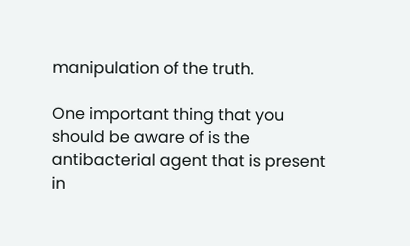manipulation of the truth.

One important thing that you should be aware of is the antibacterial agent that is present in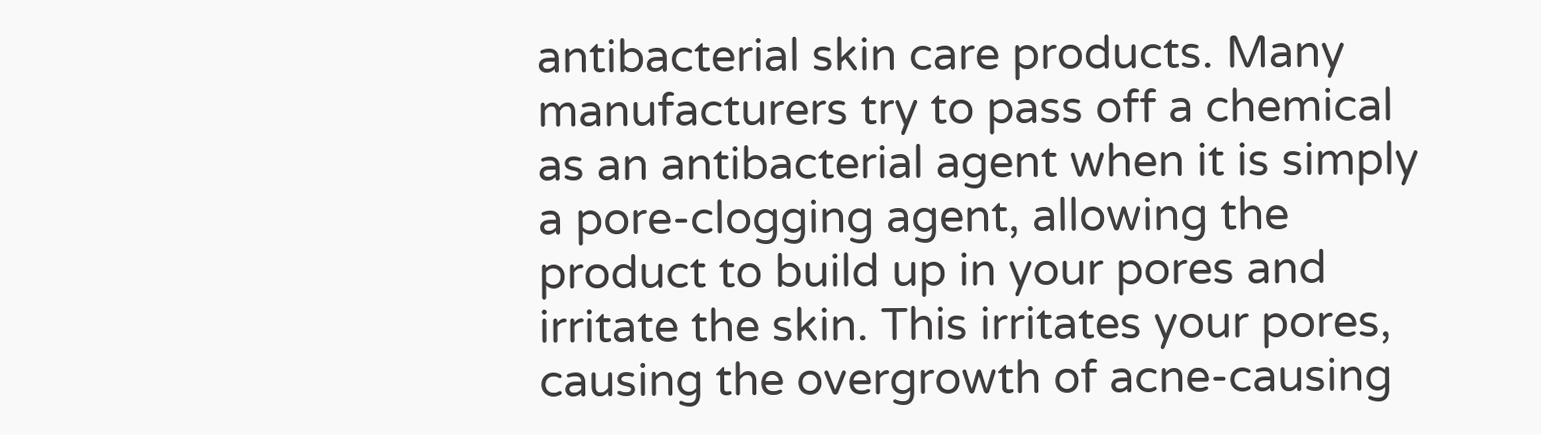antibacterial skin care products. Many manufacturers try to pass off a chemical as an antibacterial agent when it is simply a pore-clogging agent, allowing the product to build up in your pores and irritate the skin. This irritates your pores, causing the overgrowth of acne-causing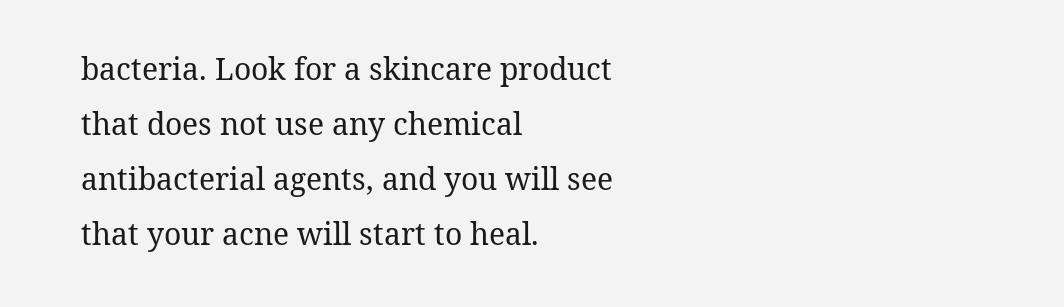bacteria. Look for a skincare product that does not use any chemical antibacterial agents, and you will see that your acne will start to heal.